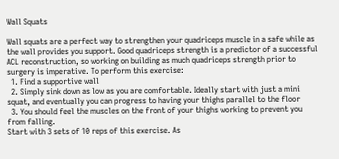Wall Squats

Wall squats are a perfect way to strengthen your quadriceps muscle in a safe while as the wall provides you support. Good quadriceps strength is a predictor of a successful ACL reconstruction, so working on building as much quadriceps strength prior to surgery is imperative. To perform this exercise:
  1. Find a supportive wall
  2. Simply sink down as low as you are comfortable. Ideally start with just a mini squat, and eventually you can progress to having your thighs parallel to the floor
  3. You should feel the muscles on the front of your thighs working to prevent you from falling.
Start with 3 sets of 10 reps of this exercise. As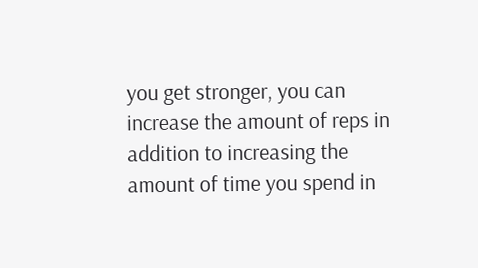you get stronger, you can increase the amount of reps in addition to increasing the amount of time you spend in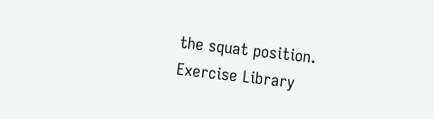the squat position.
Exercise Library